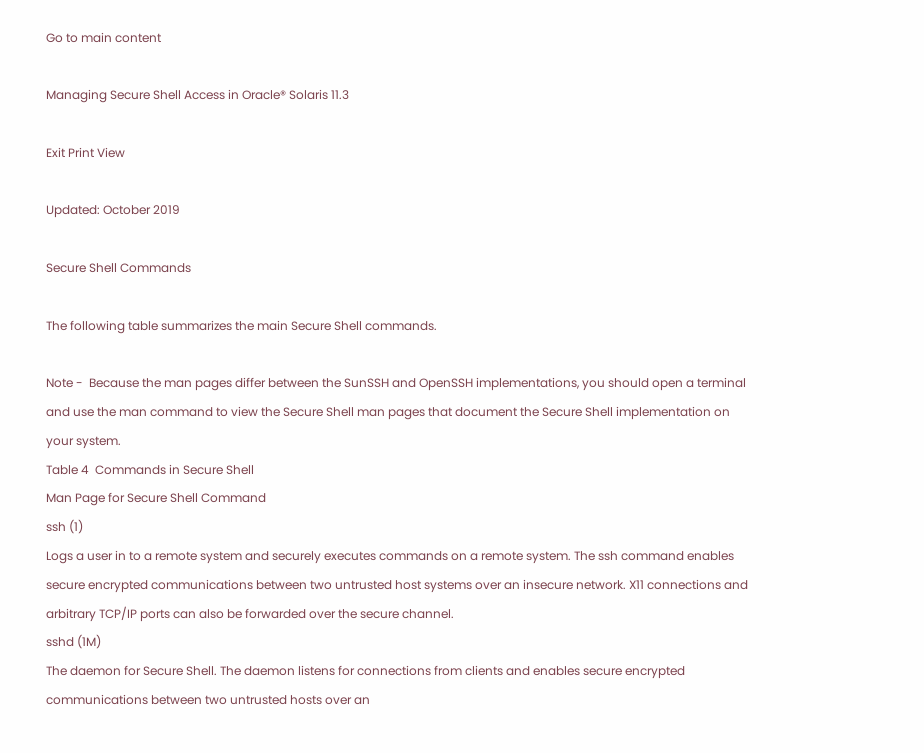Go to main content

Managing Secure Shell Access in Oracle® Solaris 11.3

Exit Print View

Updated: October 2019

Secure Shell Commands

The following table summarizes the main Secure Shell commands.

Note -  Because the man pages differ between the SunSSH and OpenSSH implementations, you should open a terminal and use the man command to view the Secure Shell man pages that document the Secure Shell implementation on your system.
Table 4  Commands in Secure Shell
Man Page for Secure Shell Command
ssh (1)
Logs a user in to a remote system and securely executes commands on a remote system. The ssh command enables secure encrypted communications between two untrusted host systems over an insecure network. X11 connections and arbitrary TCP/IP ports can also be forwarded over the secure channel.
sshd (1M)
The daemon for Secure Shell. The daemon listens for connections from clients and enables secure encrypted communications between two untrusted hosts over an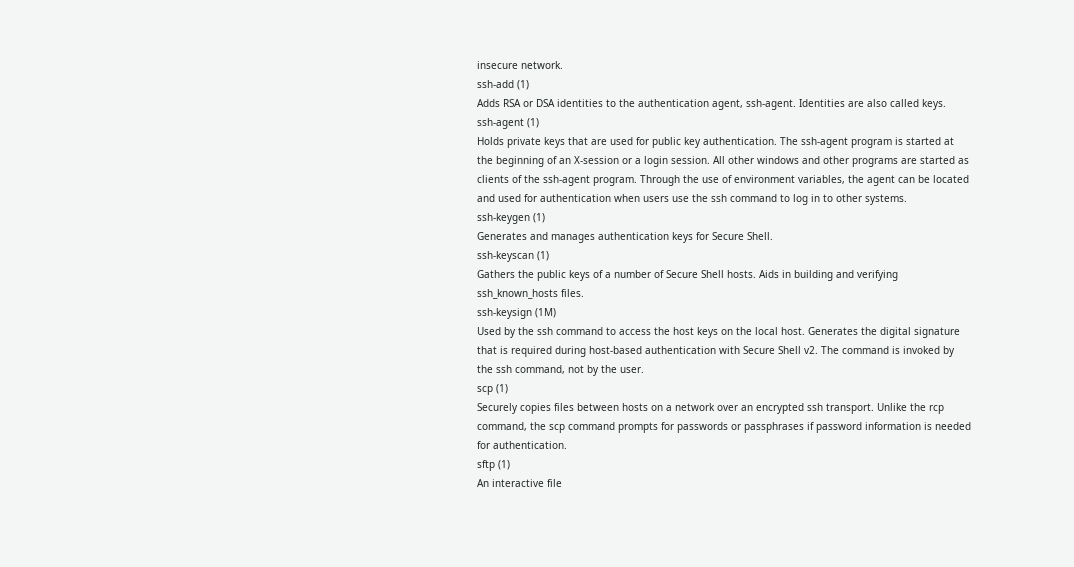insecure network.
ssh-add (1)
Adds RSA or DSA identities to the authentication agent, ssh-agent. Identities are also called keys.
ssh-agent (1)
Holds private keys that are used for public key authentication. The ssh-agent program is started at the beginning of an X-session or a login session. All other windows and other programs are started as clients of the ssh-agent program. Through the use of environment variables, the agent can be located and used for authentication when users use the ssh command to log in to other systems.
ssh-keygen (1)
Generates and manages authentication keys for Secure Shell.
ssh-keyscan (1)
Gathers the public keys of a number of Secure Shell hosts. Aids in building and verifying ssh_known_hosts files.
ssh-keysign (1M)
Used by the ssh command to access the host keys on the local host. Generates the digital signature that is required during host-based authentication with Secure Shell v2. The command is invoked by the ssh command, not by the user.
scp (1)
Securely copies files between hosts on a network over an encrypted ssh transport. Unlike the rcp command, the scp command prompts for passwords or passphrases if password information is needed for authentication.
sftp (1)
An interactive file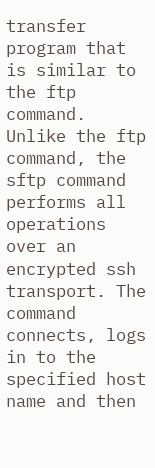transfer program that is similar to the ftp command. Unlike the ftp command, the sftp command performs all operations over an encrypted ssh transport. The command connects, logs in to the specified host name and then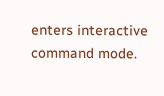enters interactive command mode.